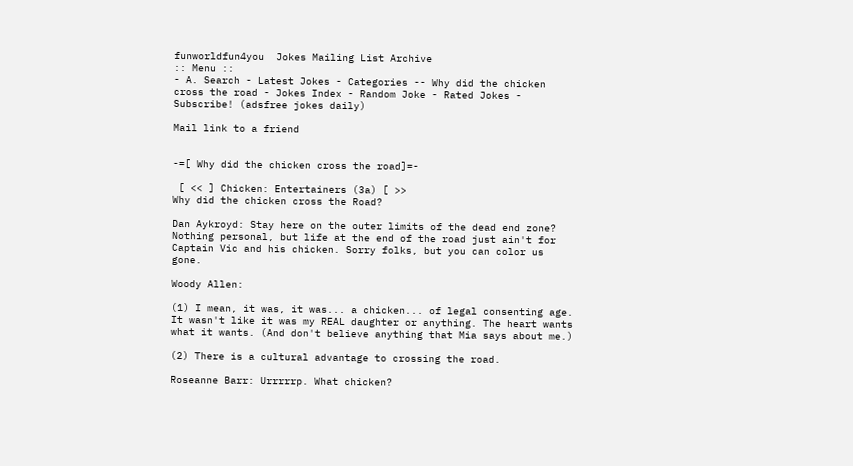funworldfun4you  Jokes Mailing List Archive
:: Menu ::
- A. Search - Latest Jokes - Categories -- Why did the chicken cross the road - Jokes Index - Random Joke - Rated Jokes - Subscribe! (adsfree jokes daily)

Mail link to a friend


-=[ Why did the chicken cross the road]=-

 [ << ] Chicken: Entertainers (3a) [ >>
Why did the chicken cross the Road?

Dan Aykroyd: Stay here on the outer limits of the dead end zone? Nothing personal, but life at the end of the road just ain't for Captain Vic and his chicken. Sorry folks, but you can color us gone.

Woody Allen:

(1) I mean, it was, it was... a chicken... of legal consenting age. It wasn't like it was my REAL daughter or anything. The heart wants what it wants. (And don't believe anything that Mia says about me.)

(2) There is a cultural advantage to crossing the road.

Roseanne Barr: Urrrrrp. What chicken?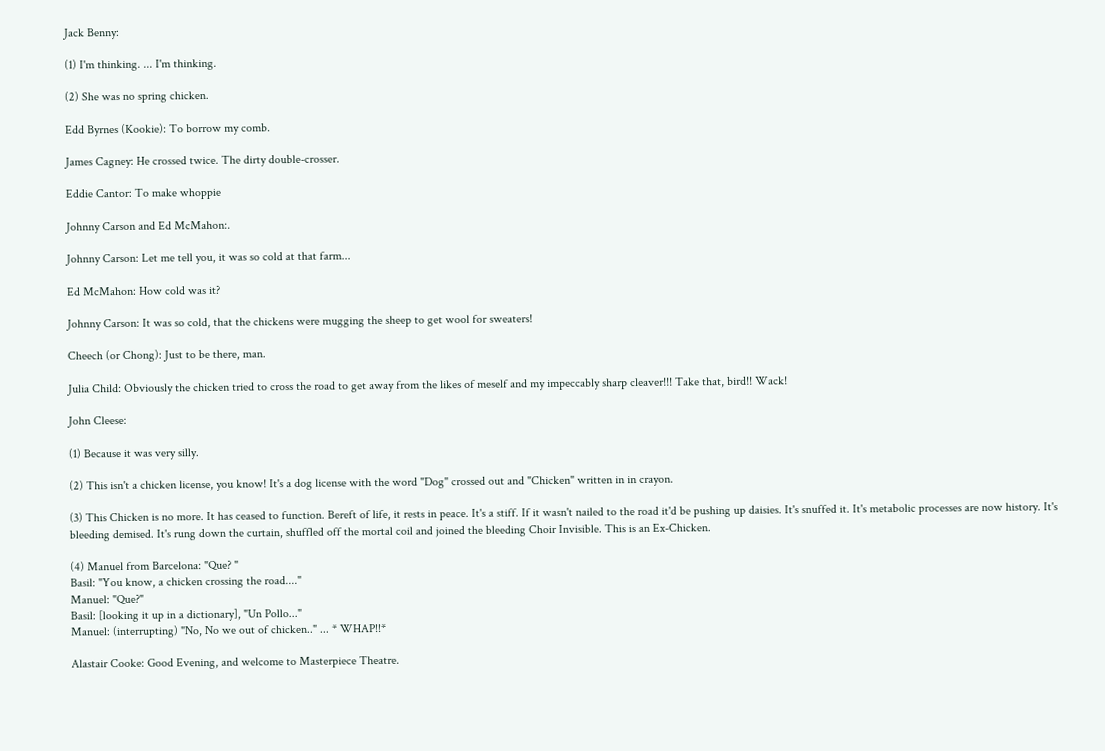Jack Benny:

(1) I'm thinking. ... I'm thinking.

(2) She was no spring chicken.

Edd Byrnes (Kookie): To borrow my comb.

James Cagney: He crossed twice. The dirty double-crosser.

Eddie Cantor: To make whoppie

Johnny Carson and Ed McMahon:.

Johnny Carson: Let me tell you, it was so cold at that farm...

Ed McMahon: How cold was it?

Johnny Carson: It was so cold, that the chickens were mugging the sheep to get wool for sweaters!

Cheech (or Chong): Just to be there, man.

Julia Child: Obviously the chicken tried to cross the road to get away from the likes of meself and my impeccably sharp cleaver!!! Take that, bird!! Wack!

John Cleese:

(1) Because it was very silly.

(2) This isn't a chicken license, you know! It's a dog license with the word "Dog" crossed out and "Chicken" written in in crayon.

(3) This Chicken is no more. It has ceased to function. Bereft of life, it rests in peace. It's a stiff. If it wasn't nailed to the road it'd be pushing up daisies. It's snuffed it. It's metabolic processes are now history. It's bleeding demised. It's rung down the curtain, shuffled off the mortal coil and joined the bleeding Choir Invisible. This is an Ex-Chicken.

(4) Manuel from Barcelona: "Que? "
Basil: "You know, a chicken crossing the road...."
Manuel: "Que?"
Basil: [looking it up in a dictionary], "Un Pollo..."
Manuel: (interrupting) "No, No we out of chicken.." ... * WHAP!!*

Alastair Cooke: Good Evening, and welcome to Masterpiece Theatre.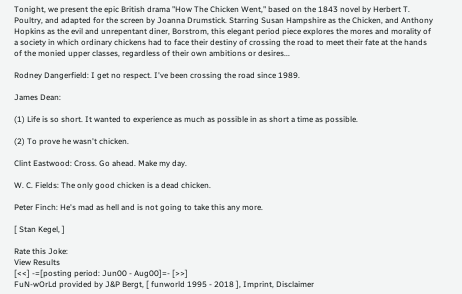Tonight, we present the epic British drama "How The Chicken Went," based on the 1843 novel by Herbert T. Poultry, and adapted for the screen by Joanna Drumstick. Starring Susan Hampshire as the Chicken, and Anthony Hopkins as the evil and unrepentant diner, Borstrom, this elegant period piece explores the mores and morality of a society in which ordinary chickens had to face their destiny of crossing the road to meet their fate at the hands of the monied upper classes, regardless of their own ambitions or desires...

Rodney Dangerfield: I get no respect. I've been crossing the road since 1989.

James Dean:

(1) Life is so short. It wanted to experience as much as possible in as short a time as possible.

(2) To prove he wasn't chicken.

Clint Eastwood: Cross. Go ahead. Make my day.

W. C. Fields: The only good chicken is a dead chicken.

Peter Finch: He's mad as hell and is not going to take this any more.

[ Stan Kegel, ]

Rate this Joke:
View Results
[<<] -=[posting period: Jun00 - Aug00]=- [>>]
FuN-wOrLd provided by J&P Bergt, [ funworld 1995 - 2018 ], Imprint, Disclaimer